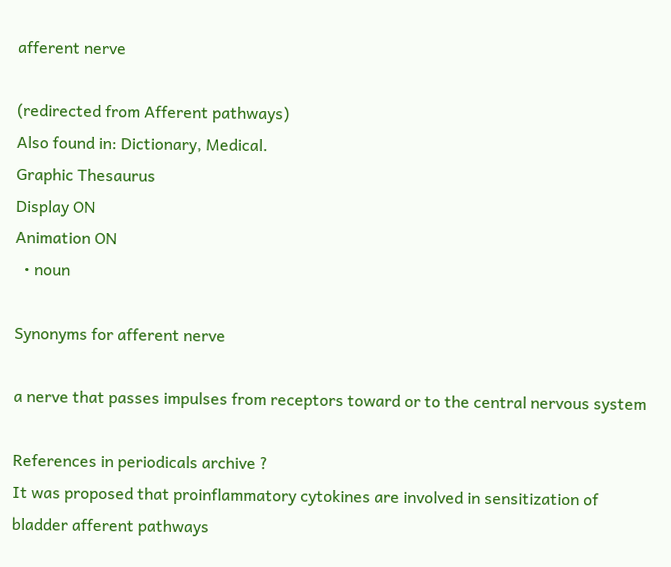afferent nerve

(redirected from Afferent pathways)
Also found in: Dictionary, Medical.
Graphic Thesaurus
Display ON
Animation ON
  • noun

Synonyms for afferent nerve

a nerve that passes impulses from receptors toward or to the central nervous system

References in periodicals archive ?
It was proposed that proinflammatory cytokines are involved in sensitization of bladder afferent pathways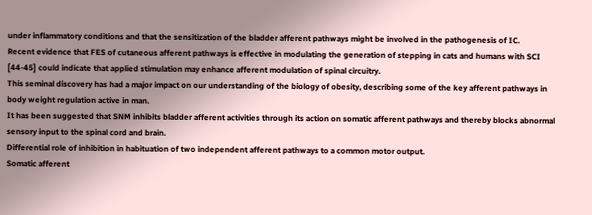under inflammatory conditions and that the sensitization of the bladder afferent pathways might be involved in the pathogenesis of IC.
Recent evidence that FES of cutaneous afferent pathways is effective in modulating the generation of stepping in cats and humans with SCI [44-45] could indicate that applied stimulation may enhance afferent modulation of spinal circuitry.
This seminal discovery has had a major impact on our understanding of the biology of obesity, describing some of the key afferent pathways in body weight regulation active in man.
It has been suggested that SNM inhibits bladder afferent activities through its action on somatic afferent pathways and thereby blocks abnormal sensory input to the spinal cord and brain.
Differential role of inhibition in habituation of two independent afferent pathways to a common motor output.
Somatic afferent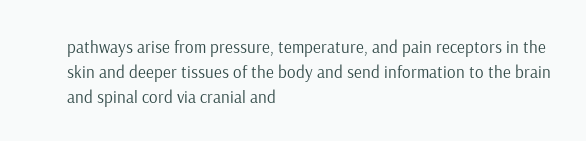pathways arise from pressure, temperature, and pain receptors in the skin and deeper tissues of the body and send information to the brain and spinal cord via cranial and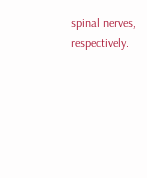spinal nerves, respectively.